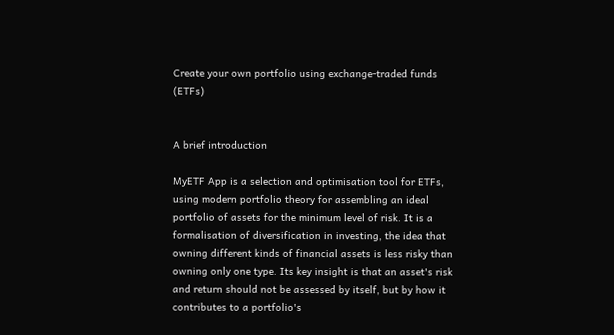Create your own portfolio using exchange-traded funds (ETFs)


A brief introduction

MyETF App is a selection and optimisation tool for ETFs, using modern portfolio theory for assembling an ideal portfolio of assets for the minimum level of risk. It is a formalisation of diversification in investing, the idea that owning different kinds of financial assets is less risky than owning only one type. Its key insight is that an asset's risk and return should not be assessed by itself, but by how it contributes to a portfolio's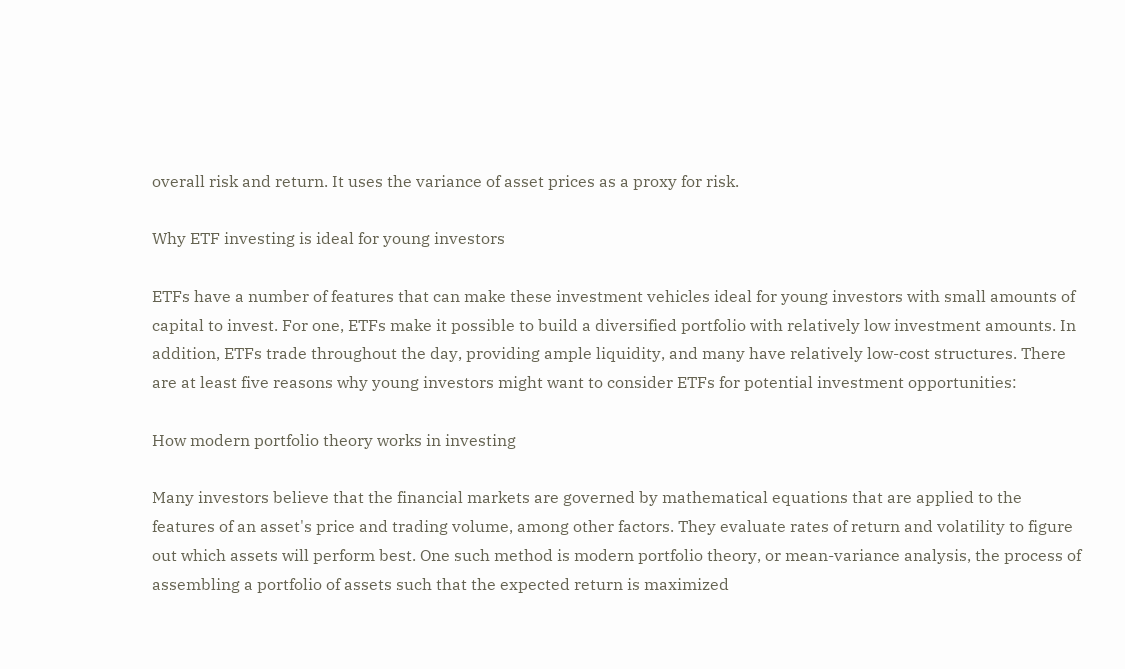overall risk and return. It uses the variance of asset prices as a proxy for risk.

Why ETF investing is ideal for young investors

ETFs have a number of features that can make these investment vehicles ideal for young investors with small amounts of capital to invest. For one, ETFs make it possible to build a diversified portfolio with relatively low investment amounts. In addition, ETFs trade throughout the day, providing ample liquidity, and many have relatively low-cost structures. There are at least five reasons why young investors might want to consider ETFs for potential investment opportunities:

How modern portfolio theory works in investing

Many investors believe that the financial markets are governed by mathematical equations that are applied to the features of an asset's price and trading volume, among other factors. They evaluate rates of return and volatility to figure out which assets will perform best. One such method is modern portfolio theory, or mean-variance analysis, the process of assembling a portfolio of assets such that the expected return is maximized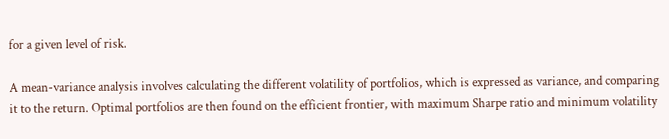for a given level of risk.

A mean-variance analysis involves calculating the different volatility of portfolios, which is expressed as variance, and comparing it to the return. Optimal portfolios are then found on the efficient frontier, with maximum Sharpe ratio and minimum volatility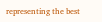representing the best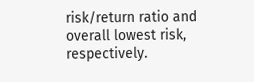risk/return ratio and overall lowest risk, respectively.